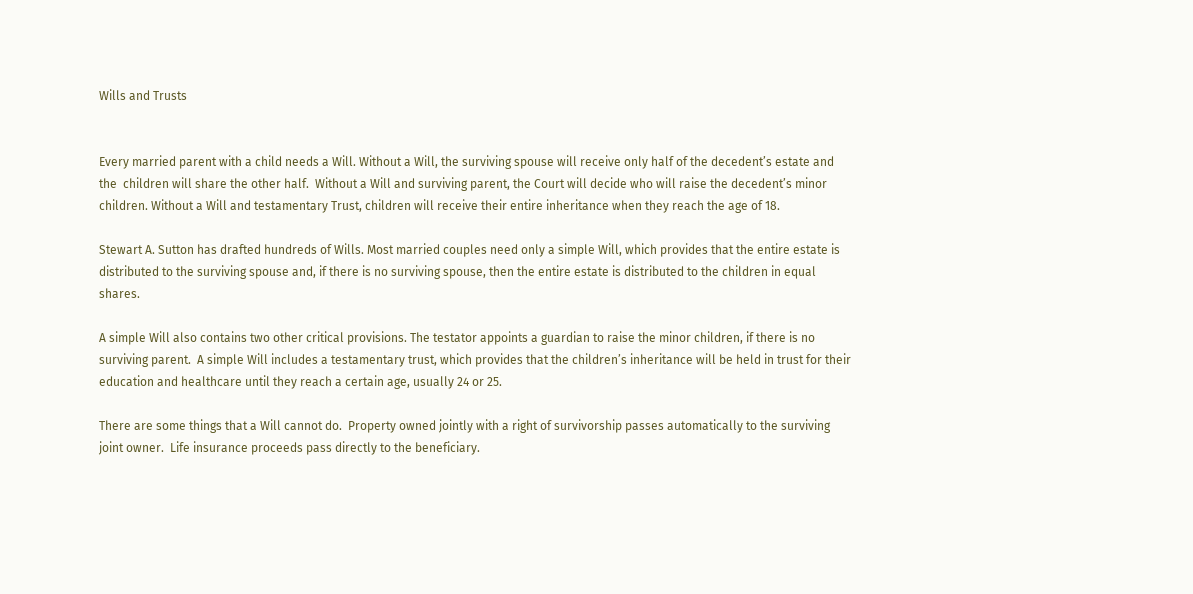Wills and Trusts


Every married parent with a child needs a Will. Without a Will, the surviving spouse will receive only half of the decedent’s estate and the  children will share the other half.  Without a Will and surviving parent, the Court will decide who will raise the decedent’s minor children. Without a Will and testamentary Trust, children will receive their entire inheritance when they reach the age of 18.

Stewart A. Sutton has drafted hundreds of Wills. Most married couples need only a simple Will, which provides that the entire estate is distributed to the surviving spouse and, if there is no surviving spouse, then the entire estate is distributed to the children in equal shares.

A simple Will also contains two other critical provisions. The testator appoints a guardian to raise the minor children, if there is no surviving parent.  A simple Will includes a testamentary trust, which provides that the children’s inheritance will be held in trust for their education and healthcare until they reach a certain age, usually 24 or 25.

There are some things that a Will cannot do.  Property owned jointly with a right of survivorship passes automatically to the surviving joint owner.  Life insurance proceeds pass directly to the beneficiary.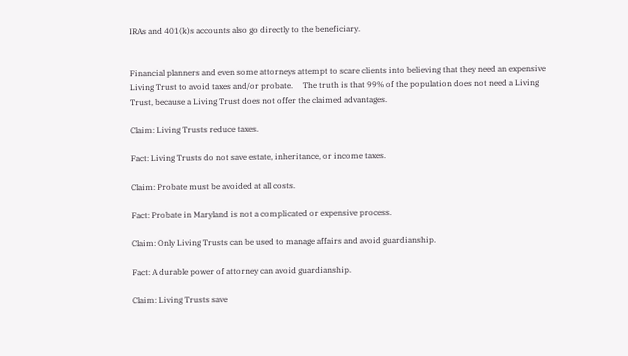IRAs and 401(k)s accounts also go directly to the beneficiary.


Financial planners and even some attorneys attempt to scare clients into believing that they need an expensive Living Trust to avoid taxes and/or probate.     The truth is that 99% of the population does not need a Living Trust, because a Living Trust does not offer the claimed advantages.

Claim: Living Trusts reduce taxes.

Fact: Living Trusts do not save estate, inheritance, or income taxes.

Claim: Probate must be avoided at all costs.

Fact: Probate in Maryland is not a complicated or expensive process.

Claim: Only Living Trusts can be used to manage affairs and avoid guardianship.

Fact: A durable power of attorney can avoid guardianship.

Claim: Living Trusts save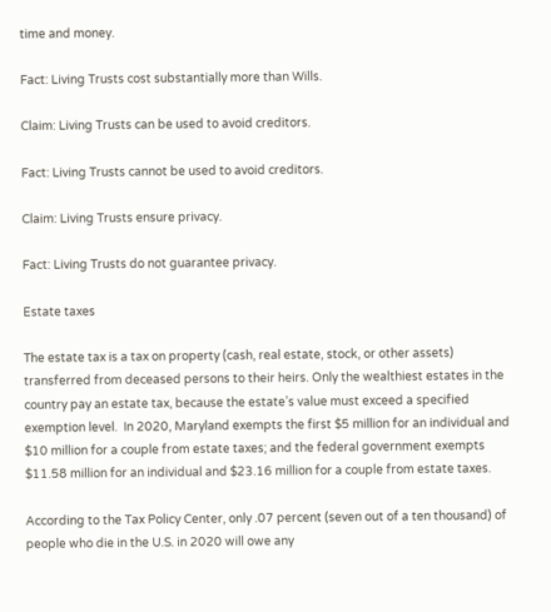time and money.

Fact: Living Trusts cost substantially more than Wills.

Claim: Living Trusts can be used to avoid creditors.

Fact: Living Trusts cannot be used to avoid creditors.

Claim: Living Trusts ensure privacy.

Fact: Living Trusts do not guarantee privacy.

Estate taxes

The estate tax is a tax on property (cash, real estate, stock, or other assets) transferred from deceased persons to their heirs. Only the wealthiest estates in the country pay an estate tax, because the estate’s value must exceed a specified exemption level.  In 2020, Maryland exempts the first $5 million for an individual and $10 million for a couple from estate taxes; and the federal government exempts $11.58 million for an individual and $23.16 million for a couple from estate taxes.

According to the Tax Policy Center, only .07 percent (seven out of a ten thousand) of people who die in the U.S. in 2020 will owe any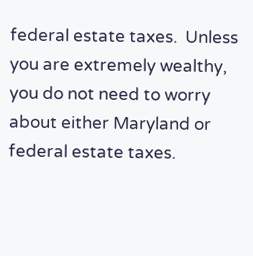federal estate taxes.  Unless you are extremely wealthy, you do not need to worry about either Maryland or federal estate taxes.